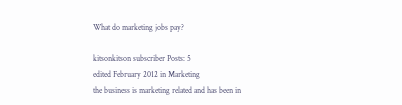What do marketing jobs pay?

kitsonkitson subscriber Posts: 5
edited February 2012 in Marketing
the business is marketing related and has been in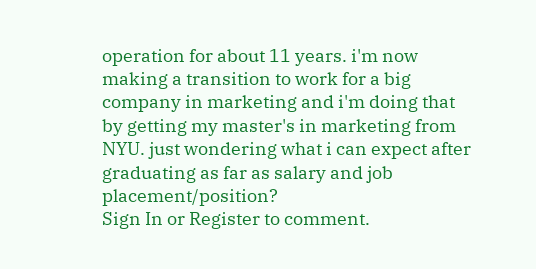operation for about 11 years. i'm now making a transition to work for a big company in marketing and i'm doing that by getting my master's in marketing from NYU. just wondering what i can expect after graduating as far as salary and job placement/position?
Sign In or Register to comment.